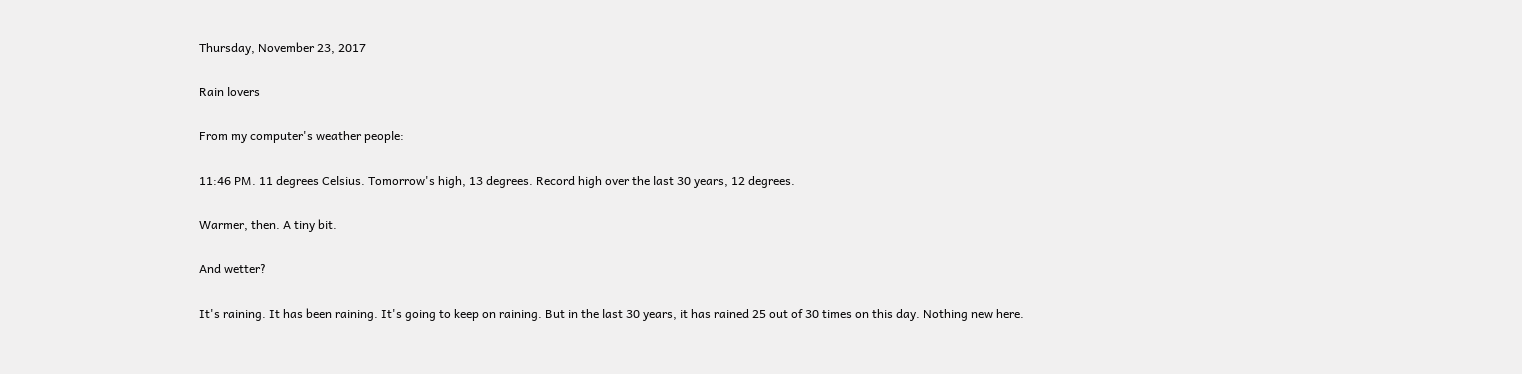Thursday, November 23, 2017

Rain lovers

From my computer's weather people:

11:46 PM. 11 degrees Celsius. Tomorrow's high, 13 degrees. Record high over the last 30 years, 12 degrees.

Warmer, then. A tiny bit.

And wetter?

It's raining. It has been raining. It's going to keep on raining. But in the last 30 years, it has rained 25 out of 30 times on this day. Nothing new here.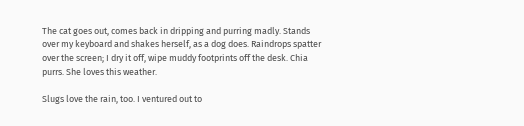The cat goes out, comes back in dripping and purring madly. Stands over my keyboard and shakes herself, as a dog does. Raindrops spatter over the screen; I dry it off, wipe muddy footprints off the desk. Chia purrs. She loves this weather.

Slugs love the rain, too. I ventured out to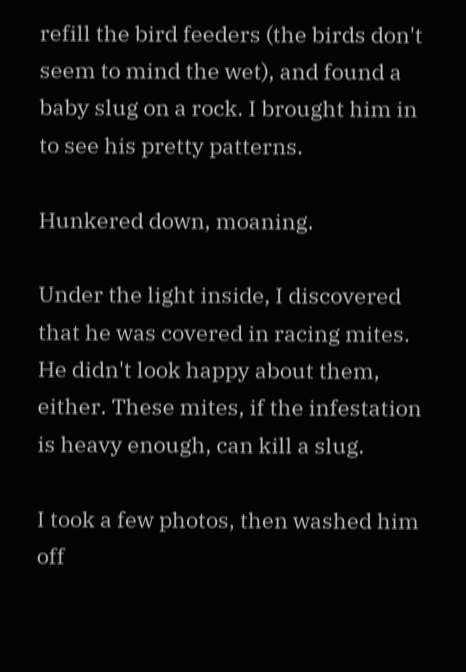refill the bird feeders (the birds don't seem to mind the wet), and found a baby slug on a rock. I brought him in to see his pretty patterns.

Hunkered down, moaning.

Under the light inside, I discovered that he was covered in racing mites. He didn't look happy about them, either. These mites, if the infestation is heavy enough, can kill a slug.

I took a few photos, then washed him off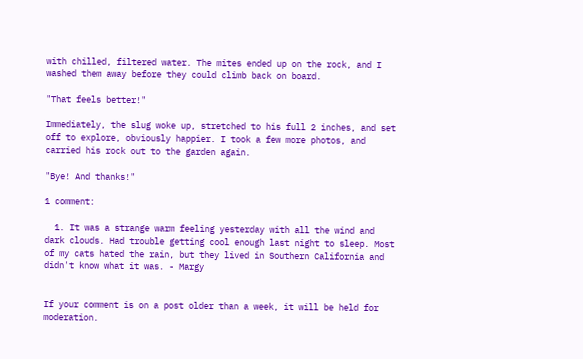with chilled, filtered water. The mites ended up on the rock, and I washed them away before they could climb back on board.

"That feels better!"

Immediately, the slug woke up, stretched to his full 2 inches, and set off to explore, obviously happier. I took a few more photos, and carried his rock out to the garden again.

"Bye! And thanks!"

1 comment:

  1. It was a strange warm feeling yesterday with all the wind and dark clouds. Had trouble getting cool enough last night to sleep. Most of my cats hated the rain, but they lived in Southern California and didn't know what it was. - Margy


If your comment is on a post older than a week, it will be held for moderation.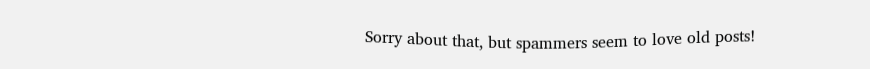Sorry about that, but spammers seem to love old posts!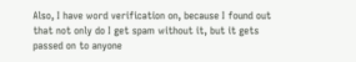Also, I have word verification on, because I found out that not only do I get spam without it, but it gets passed on to anyone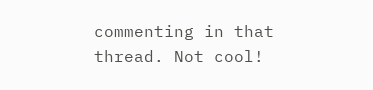commenting in that thread. Not cool!